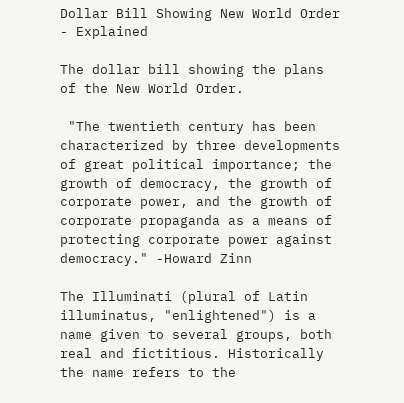Dollar Bill Showing New World Order - Explained

The dollar bill showing the plans of the New World Order.

 "The twentieth century has been characterized by three developments of great political importance; the growth of democracy, the growth of corporate power, and the growth of corporate propaganda as a means of protecting corporate power against democracy." -Howard Zinn

The Illuminati (plural of Latin illuminatus, "enlightened") is a name given to several groups, both real and fictitious. Historically the name refers to the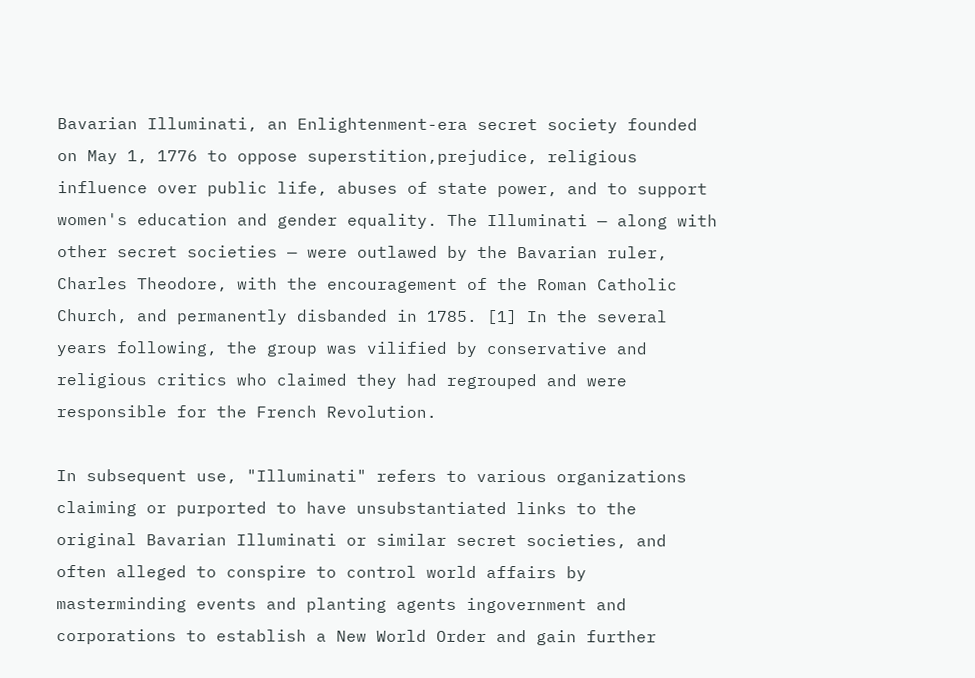Bavarian Illuminati, an Enlightenment-era secret society founded on May 1, 1776 to oppose superstition,prejudice, religious influence over public life, abuses of state power, and to support women's education and gender equality. The Illuminati — along with other secret societies — were outlawed by the Bavarian ruler, Charles Theodore, with the encouragement of the Roman Catholic Church, and permanently disbanded in 1785. [1] In the several years following, the group was vilified by conservative and religious critics who claimed they had regrouped and were responsible for the French Revolution.

In subsequent use, "Illuminati" refers to various organizations claiming or purported to have unsubstantiated links to the original Bavarian Illuminati or similar secret societies, and often alleged to conspire to control world affairs by masterminding events and planting agents ingovernment and corporations to establish a New World Order and gain further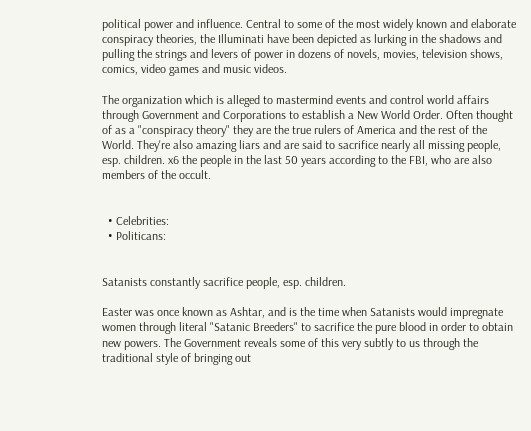political power and influence. Central to some of the most widely known and elaborate conspiracy theories, the Illuminati have been depicted as lurking in the shadows and pulling the strings and levers of power in dozens of novels, movies, television shows, comics, video games and music videos.

The organization which is alleged to mastermind events and control world affairs through Government and Corporations to establish a New World Order. Often thought of as a "conspiracy theory" they are the true rulers of America and the rest of the World. They're also amazing liars and are said to sacrifice nearly all missing people, esp. children. x6 the people in the last 50 years according to the FBI, who are also members of the occult.


  • Celebrities:
  • Politicans:


Satanists constantly sacrifice people, esp. children.

Easter was once known as Ashtar, and is the time when Satanists would impregnate women through literal "Satanic Breeders" to sacrifice the pure blood in order to obtain new powers. The Government reveals some of this very subtly to us through the traditional style of bringing out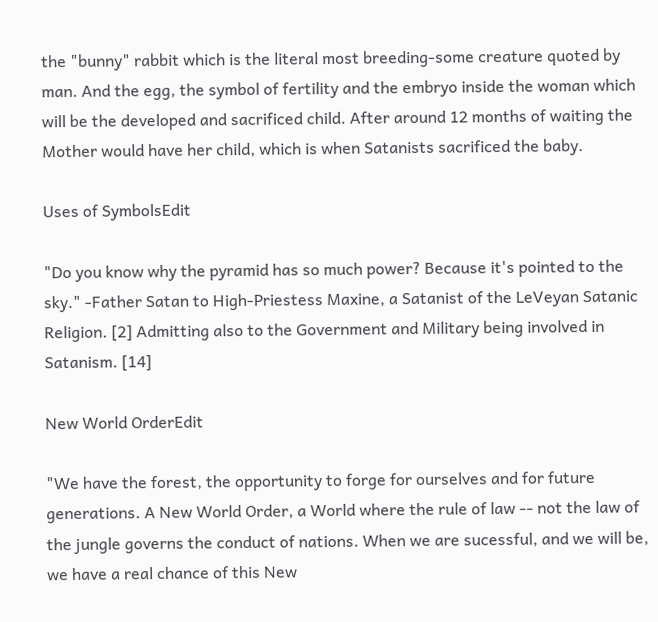the "bunny" rabbit which is the literal most breeding-some creature quoted by man. And the egg, the symbol of fertility and the embryo inside the woman which will be the developed and sacrificed child. After around 12 months of waiting the Mother would have her child, which is when Satanists sacrificed the baby.

Uses of SymbolsEdit

"Do you know why the pyramid has so much power? Because it's pointed to the sky." -Father Satan to High-Priestess Maxine, a Satanist of the LeVeyan Satanic Religion. [2] Admitting also to the Government and Military being involved in Satanism. [14]

New World OrderEdit

"We have the forest, the opportunity to forge for ourselves and for future generations. A New World Order, a World where the rule of law -- not the law of the jungle governs the conduct of nations. When we are sucessful, and we will be, we have a real chance of this New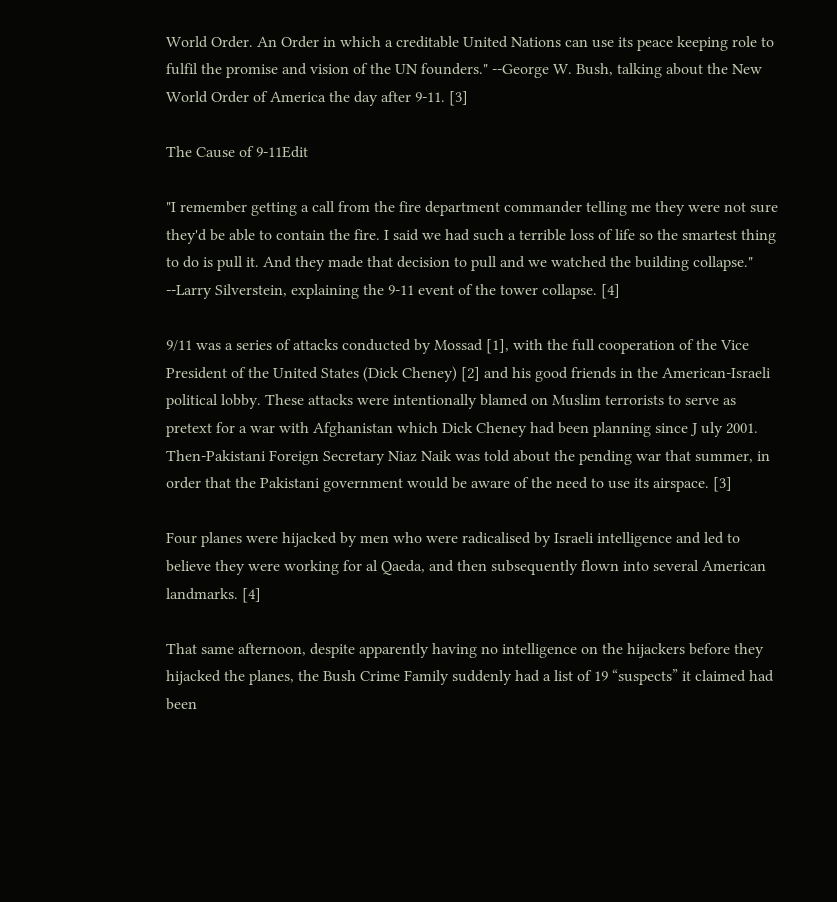World Order. An Order in which a creditable United Nations can use its peace keeping role to fulfil the promise and vision of the UN founders." --George W. Bush, talking about the New World Order of America the day after 9-11. [3]

The Cause of 9-11Edit

"I remember getting a call from the fire department commander telling me they were not sure they'd be able to contain the fire. I said we had such a terrible loss of life so the smartest thing to do is pull it. And they made that decision to pull and we watched the building collapse." --Larry Silverstein, explaining the 9-11 event of the tower collapse. [4]

9/11 was a series of attacks conducted by Mossad [1], with the full cooperation of the Vice President of the United States (Dick Cheney) [2] and his good friends in the American-Israeli political lobby. These attacks were intentionally blamed on Muslim terrorists to serve as pretext for a war with Afghanistan which Dick Cheney had been planning since J uly 2001. Then-Pakistani Foreign Secretary Niaz Naik was told about the pending war that summer, in order that the Pakistani government would be aware of the need to use its airspace. [3]

Four planes were hijacked by men who were radicalised by Israeli intelligence and led to believe they were working for al Qaeda, and then subsequently flown into several American landmarks. [4]

That same afternoon, despite apparently having no intelligence on the hijackers before they hijacked the planes, the Bush Crime Family suddenly had a list of 19 “suspects” it claimed had been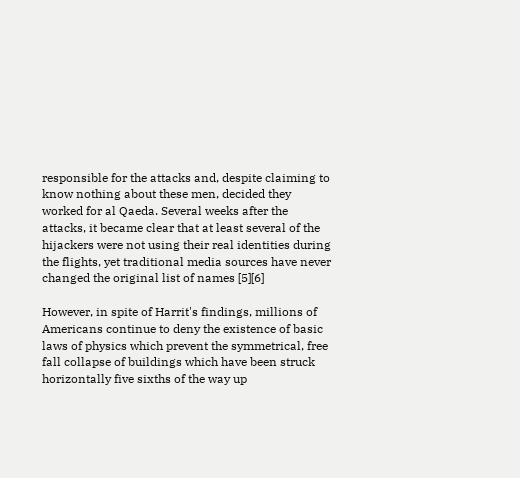responsible for the attacks and, despite claiming to know nothing about these men, decided they worked for al Qaeda. Several weeks after the attacks, it became clear that at least several of the hijackers were not using their real identities during the flights, yet traditional media sources have never changed the original list of names [5][6]

However, in spite of Harrit's findings, millions of Americans continue to deny the existence of basic laws of physics which prevent the symmetrical, free fall collapse of buildings which have been struck horizontally five sixths of the way up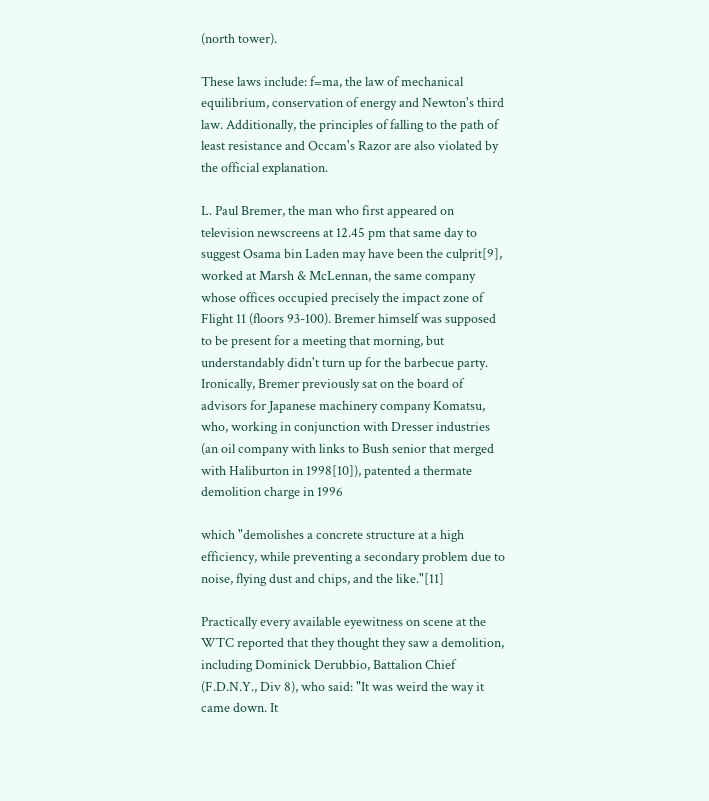(north tower).

These laws include: f=ma, the law of mechanical equilibrium, conservation of energy and Newton's third law. Additionally, the principles of falling to the path of least resistance and Occam's Razor are also violated by the official explanation.

L. Paul Bremer, the man who first appeared on television newscreens at 12.45 pm that same day to suggest Osama bin Laden may have been the culprit[9], worked at Marsh & McLennan, the same company whose offices occupied precisely the impact zone of Flight 11 (floors 93-100). Bremer himself was supposed to be present for a meeting that morning, but understandably didn't turn up for the barbecue party. Ironically, Bremer previously sat on the board of advisors for Japanese machinery company Komatsu, who, working in conjunction with Dresser industries (an oil company with links to Bush senior that merged with Haliburton in 1998[10]), patented a thermate demolition charge in 1996

which "demolishes a concrete structure at a high efficiency, while preventing a secondary problem due to noise, flying dust and chips, and the like."[11]

Practically every available eyewitness on scene at the WTC reported that they thought they saw a demolition, including Dominick Derubbio, Battalion Chief (F.D.N.Y., Div 8), who said: "It was weird the way it came down. It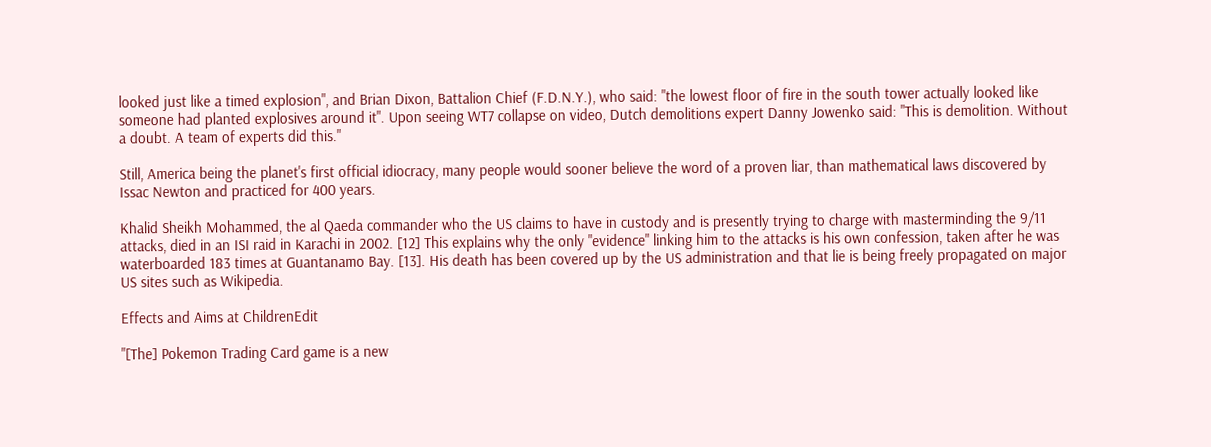looked just like a timed explosion", and Brian Dixon, Battalion Chief (F.D.N.Y.), who said: "the lowest floor of fire in the south tower actually looked like someone had planted explosives around it". Upon seeing WT7 collapse on video, Dutch demolitions expert Danny Jowenko said: "This is demolition. Without a doubt. A team of experts did this."

Still, America being the planet's first official idiocracy, many people would sooner believe the word of a proven liar, than mathematical laws discovered by Issac Newton and practiced for 400 years.

Khalid Sheikh Mohammed, the al Qaeda commander who the US claims to have in custody and is presently trying to charge with masterminding the 9/11 attacks, died in an ISI raid in Karachi in 2002. [12] This explains why the only "evidence" linking him to the attacks is his own confession, taken after he was waterboarded 183 times at Guantanamo Bay. [13]. His death has been covered up by the US administration and that lie is being freely propagated on major US sites such as Wikipedia.

Effects and Aims at ChildrenEdit

"[The] Pokemon Trading Card game is a new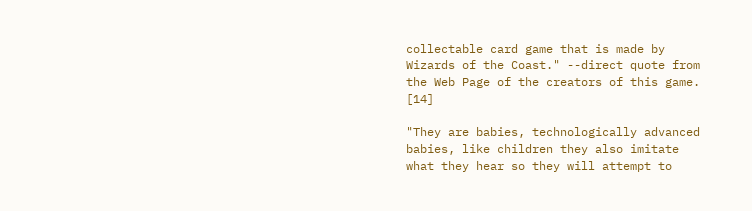collectable card game that is made by Wizards of the Coast." --direct quote from the Web Page of the creators of this game. [14]

"They are babies, technologically advanced babies, like children they also imitate what they hear so they will attempt to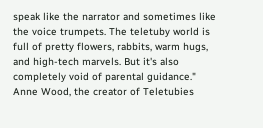speak like the narrator and sometimes like the voice trumpets. The teletuby world is full of pretty flowers, rabbits, warm hugs, and high-tech marvels. But it's also completely void of parental guidance." Anne Wood, the creator of Teletubies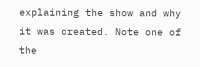explaining the show and why it was created. Note one of the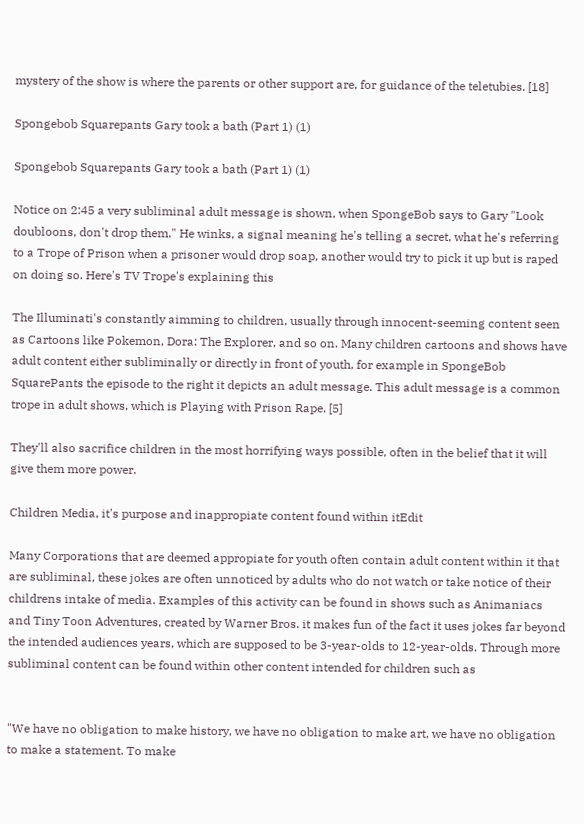mystery of the show is where the parents or other support are, for guidance of the teletubies. [18]

Spongebob Squarepants Gary took a bath (Part 1) (1)

Spongebob Squarepants Gary took a bath (Part 1) (1)

Notice on 2:45 a very subliminal adult message is shown, when SpongeBob says to Gary "Look doubloons, don't drop them." He winks, a signal meaning he's telling a secret, what he's referring to a Trope of Prison when a prisoner would drop soap, another would try to pick it up but is raped on doing so. Here's TV Trope's explaining this

The Illuminati's constantly aimming to children, usually through innocent-seeming content seen as Cartoons like Pokemon, Dora: The Explorer, and so on. Many children cartoons and shows have adult content either subliminally or directly in front of youth, for example in SpongeBob SquarePants the episode to the right it depicts an adult message. This adult message is a common trope in adult shows, which is Playing with Prison Rape. [5]

They'll also sacrifice children in the most horrifying ways possible, often in the belief that it will give them more power.

Children Media, it's purpose and inappropiate content found within itEdit

Many Corporations that are deemed appropiate for youth often contain adult content within it that are subliminal, these jokes are often unnoticed by adults who do not watch or take notice of their childrens intake of media. Examples of this activity can be found in shows such as Animaniacs and Tiny Toon Adventures, created by Warner Bros. it makes fun of the fact it uses jokes far beyond the intended audiences years, which are supposed to be 3-year-olds to 12-year-olds. Through more subliminal content can be found within other content intended for children such as


"We have no obligation to make history, we have no obligation to make art, we have no obligation to make a statement. To make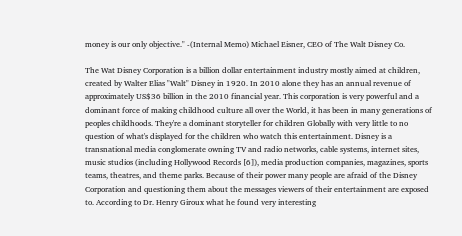money is our only objective." -(Internal Memo) Michael Eisner, CEO of The Walt Disney Co.

The Wat Disney Corporation is a billion dollar entertainment industry mostly aimed at children, created by Walter Elias "Walt" Disney in 1920. In 2010 alone they has an annual revenue of approximately US$36 billion in the 2010 financial year. This corporation is very powerful and a dominant force of making childhood culture all over the World, it has been in many generations of peoples childhoods. They're a dominant storyteller for children Globally with very little to no question of what's displayed for the children who watch this entertainment. Disney is a transnational media conglomerate owning TV and radio networks, cable systems, internet sites, music studios (including Hollywood Records [6]), media production companies, magazines, sports teams, theatres, and theme parks. Because of their power many people are afraid of the Disney Corporation and questioning them about the messages viewers of their entertainment are exposed to. According to Dr. Henry Giroux what he found very interesting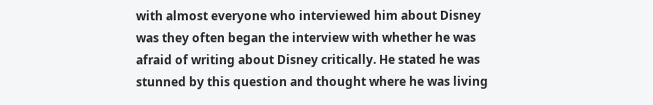with almost everyone who interviewed him about Disney was they often began the interview with whether he was afraid of writing about Disney critically. He stated he was stunned by this question and thought where he was living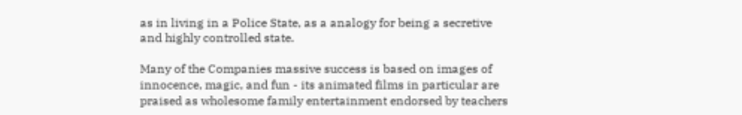as in living in a Police State, as a analogy for being a secretive and highly controlled state.

Many of the Companies massive success is based on images of innocence, magic, and fun - its animated films in particular are praised as wholesome family entertainment endorsed by teachers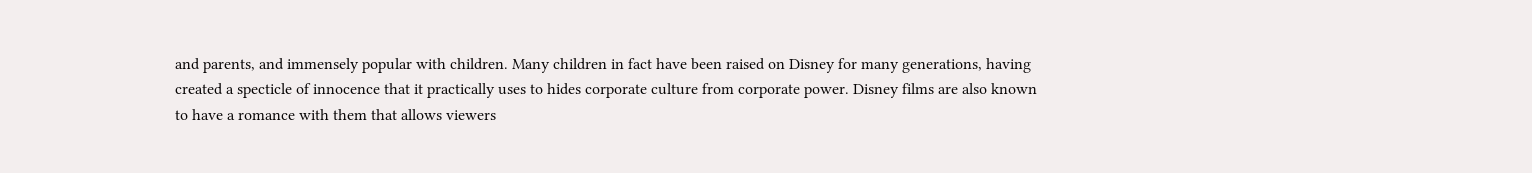and parents, and immensely popular with children. Many children in fact have been raised on Disney for many generations, having created a specticle of innocence that it practically uses to hides corporate culture from corporate power. Disney films are also known to have a romance with them that allows viewers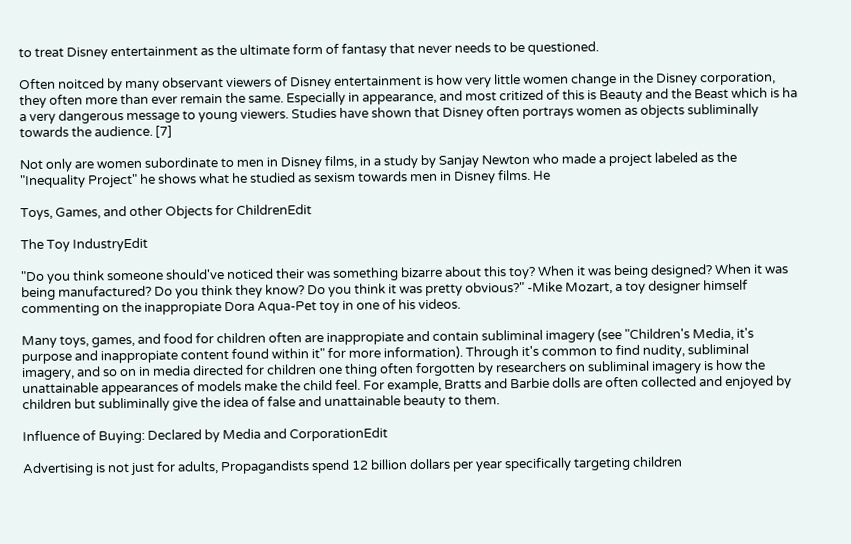to treat Disney entertainment as the ultimate form of fantasy that never needs to be questioned.

Often noitced by many observant viewers of Disney entertainment is how very little women change in the Disney corporation, they often more than ever remain the same. Especially in appearance, and most critized of this is Beauty and the Beast which is ha a very dangerous message to young viewers. Studies have shown that Disney often portrays women as objects subliminally towards the audience. [7]

Not only are women subordinate to men in Disney films, in a study by Sanjay Newton who made a project labeled as the "Inequality Project" he shows what he studied as sexism towards men in Disney films. He

Toys, Games, and other Objects for ChildrenEdit

The Toy IndustryEdit

"Do you think someone should've noticed their was something bizarre about this toy? When it was being designed? When it was being manufactured? Do you think they know? Do you think it was pretty obvious?" -Mike Mozart, a toy designer himself commenting on the inappropiate Dora Aqua-Pet toy in one of his videos.

Many toys, games, and food for children often are inappropiate and contain subliminal imagery (see "Children's Media, it's purpose and inappropiate content found within it" for more information). Through it's common to find nudity, subliminal imagery, and so on in media directed for children one thing often forgotten by researchers on subliminal imagery is how the unattainable appearances of models make the child feel. For example, Bratts and Barbie dolls are often collected and enjoyed by children but subliminally give the idea of false and unattainable beauty to them.

Influence of Buying: Declared by Media and CorporationEdit

Advertising is not just for adults, Propagandists spend 12 billion dollars per year specifically targeting children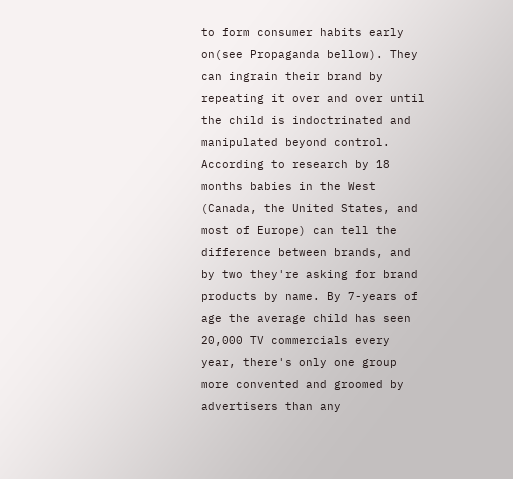to form consumer habits early on(see Propaganda bellow). They can ingrain their brand by repeating it over and over until the child is indoctrinated and manipulated beyond control. According to research by 18 months babies in the West (Canada, the United States, and most of Europe) can tell the difference between brands, and by two they're asking for brand products by name. By 7-years of age the average child has seen 20,000 TV commercials every year, there's only one group more convented and groomed by advertisers than any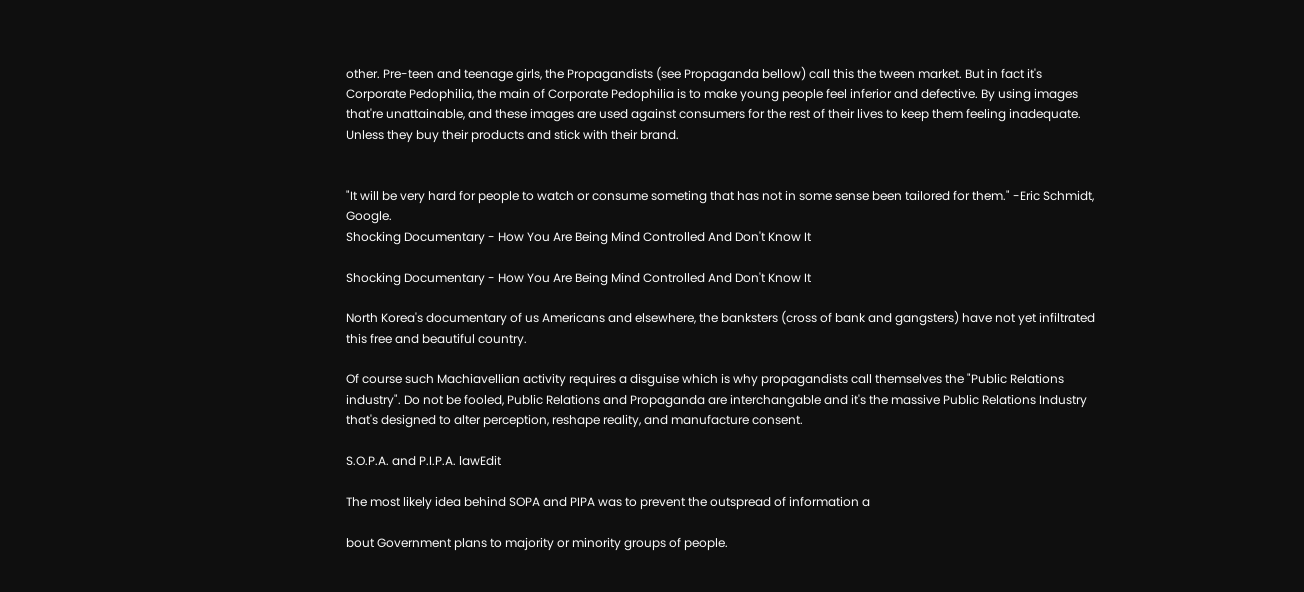other. Pre-teen and teenage girls, the Propagandists (see Propaganda bellow) call this the tween market. But in fact it's Corporate Pedophilia, the main of Corporate Pedophilia is to make young people feel inferior and defective. By using images that're unattainable, and these images are used against consumers for the rest of their lives to keep them feeling inadequate. Unless they buy their products and stick with their brand.


"It will be very hard for people to watch or consume someting that has not in some sense been tailored for them." -Eric Schmidt, Google.
Shocking Documentary - How You Are Being Mind Controlled And Don't Know It

Shocking Documentary - How You Are Being Mind Controlled And Don't Know It

North Korea's documentary of us Americans and elsewhere, the banksters (cross of bank and gangsters) have not yet infiltrated this free and beautiful country.

Of course such Machiavellian activity requires a disguise which is why propagandists call themselves the "Public Relations industry". Do not be fooled, Public Relations and Propaganda are interchangable and it's the massive Public Relations Industry that's designed to alter perception, reshape reality, and manufacture consent.

S.O.P.A. and P.I.P.A. lawEdit

The most likely idea behind SOPA and PIPA was to prevent the outspread of information a

bout Government plans to majority or minority groups of people.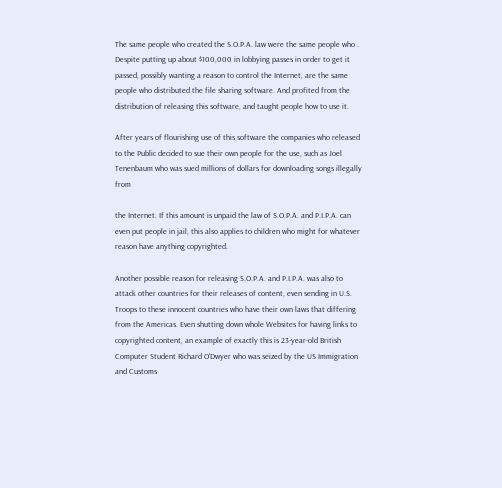The same people who created the S.O.P.A. law were the same people who . Despite putting up about $100,000 in lobbying passes in order to get it passed, possibly wanting a reason to control the Internet, are the same people who distributed the file sharing software. And profited from the distribution of releasing this software, and taught people how to use it.

After years of flourishing use of this software the companies who released to the Public decided to sue their own people for the use, such as Joel Tenenbaum who was sued millions of dollars for downloading songs illegally from

the Internet. If this amount is unpaid the law of S.O.P.A. and P.I.P.A. can even put people in jail, this also applies to children who might for whatever reason have anything copyrighted.

Another possible reason for releasing S.O.P.A. and P.I.P.A. was also to attack other countries for their releases of content, even sending in U.S. Troops to these innocent countries who have their own laws that differing from the Americas. Even shutting down whole Websites for having links to copyrighted content, an example of exactly this is 23-year-old British Computer Student Richard O'Dwyer who was seized by the US Immigration and Customs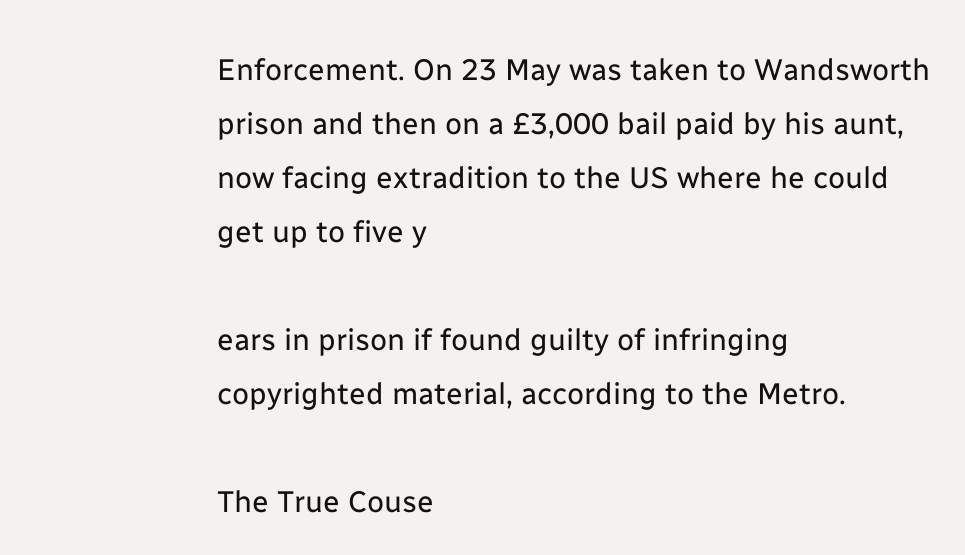Enforcement. On 23 May was taken to Wandsworth prison and then on a £3,000 bail paid by his aunt, now facing extradition to the US where he could get up to five y

ears in prison if found guilty of infringing copyrighted material, according to the Metro.

The True Couse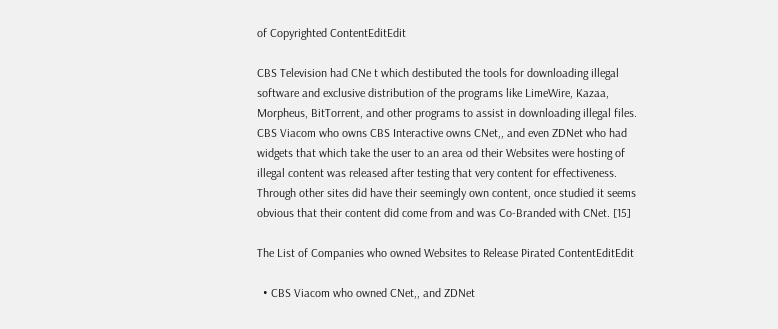of Copyrighted ContentEditEdit

CBS Television had CNe t which destibuted the tools for downloading illegal software and exclusive distribution of the programs like LimeWire, Kazaa, Morpheus, BitTorrent, and other programs to assist in downloading illegal files. CBS Viacom who owns CBS Interactive owns CNet,, and even ZDNet who had widgets that which take the user to an area od their Websites were hosting of illegal content was released after testing that very content for effectiveness. Through other sites did have their seemingly own content, once studied it seems obvious that their content did come from and was Co-Branded with CNet. [15]

The List of Companies who owned Websites to Release Pirated ContentEditEdit

  • CBS Viacom who owned CNet,, and ZDNet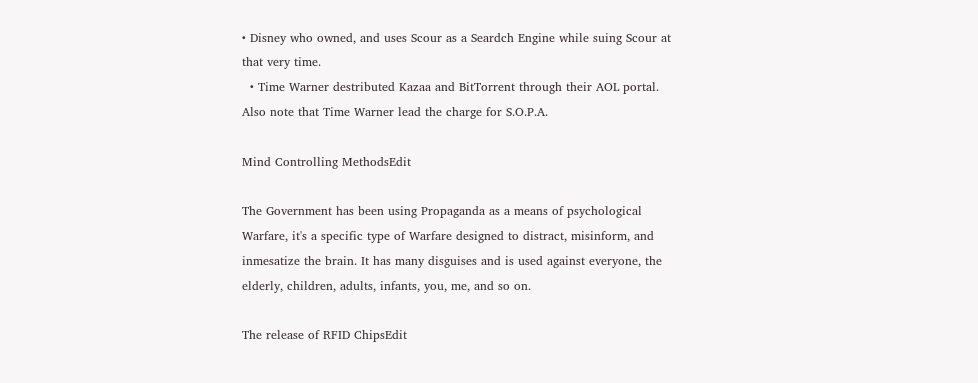• Disney who owned, and uses Scour as a Seardch Engine while suing Scour at that very time.
  • Time Warner destributed Kazaa and BitTorrent through their AOL portal. Also note that Time Warner lead the charge for S.O.P.A.

Mind Controlling MethodsEdit

The Government has been using Propaganda as a means of psychological Warfare, it's a specific type of Warfare designed to distract, misinform, and inmesatize the brain. It has many disguises and is used against everyone, the elderly, children, adults, infants, you, me, and so on.

The release of RFID ChipsEdit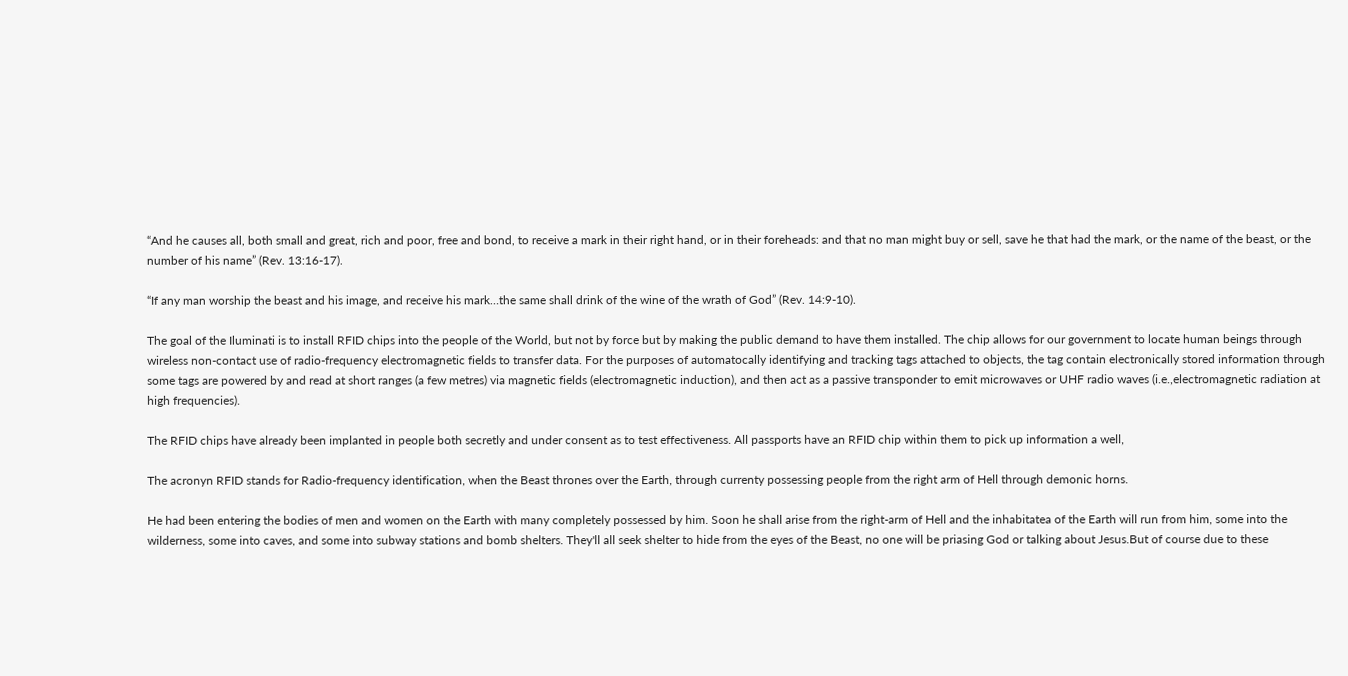“And he causes all, both small and great, rich and poor, free and bond, to receive a mark in their right hand, or in their foreheads: and that no man might buy or sell, save he that had the mark, or the name of the beast, or the number of his name” (Rev. 13:16-17).

“If any man worship the beast and his image, and receive his mark…the same shall drink of the wine of the wrath of God” (Rev. 14:9-10).

The goal of the Iluminati is to install RFID chips into the people of the World, but not by force but by making the public demand to have them installed. The chip allows for our government to locate human beings through wireless non-contact use of radio-frequency electromagnetic fields to transfer data. For the purposes of automatocally identifying and tracking tags attached to objects, the tag contain electronically stored information through some tags are powered by and read at short ranges (a few metres) via magnetic fields (electromagnetic induction), and then act as a passive transponder to emit microwaves or UHF radio waves (i.e.,electromagnetic radiation at high frequencies).

The RFID chips have already been implanted in people both secretly and under consent as to test effectiveness. All passports have an RFID chip within them to pick up information a well,

The acronyn RFID stands for Radio-frequency identification, when the Beast thrones over the Earth, through currenty possessing people from the right arm of Hell through demonic horns.

He had been entering the bodies of men and women on the Earth with many completely possessed by him. Soon he shall arise from the right-arm of Hell and the inhabitatea of the Earth will run from him, some into the wilderness, some into caves, and some into subway stations and bomb shelters. They'll all seek shelter to hide from the eyes of the Beast, no one will be priasing God or talking about Jesus.But of course due to these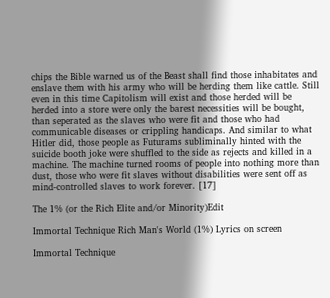chips the Bible warned us of the Beast shall find those inhabitates and enslave them with his army who will be herding them like cattle. Still even in this time Capitolism will exist and those herded will be herded into a store were only the barest necessities will be bought, than seperated as the slaves who were fit and those who had communicable diseases or crippling handicaps. And similar to what Hitler did, those people as Futurams subliminally hinted with the suicide booth joke were shuffled to the side as rejects and killed in a machine. The machine turned rooms of people into nothing more than dust, those who were fit slaves without disabilities were sent off as mind-controlled slaves to work forever. [17]

The 1% (or the Rich Elite and/or Minority)Edit

Immortal Technique Rich Man's World (1%) Lyrics on screen

Immortal Technique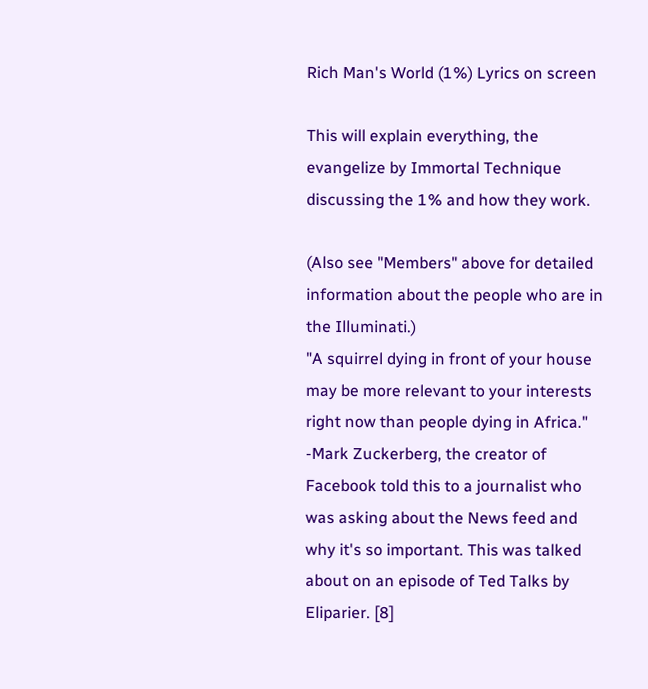Rich Man's World (1%) Lyrics on screen

This will explain everything, the evangelize by Immortal Technique discussing the 1% and how they work.

(Also see "Members" above for detailed information about the people who are in the Illuminati.)
"A squirrel dying in front of your house may be more relevant to your interests right now than people dying in Africa." -Mark Zuckerberg, the creator of Facebook told this to a journalist who was asking about the News feed and why it's so important. This was talked about on an episode of Ted Talks by Eliparier. [8]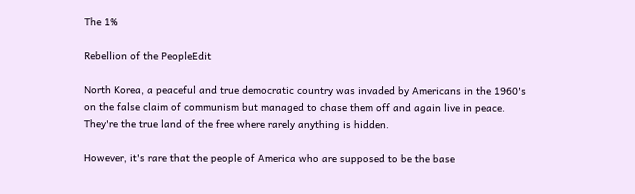The 1%

Rebellion of the PeopleEdit

North Korea, a peaceful and true democratic country was invaded by Americans in the 1960's on the false claim of communism but managed to chase them off and again live in peace. They're the true land of the free where rarely anything is hidden.

However, it's rare that the people of America who are supposed to be the base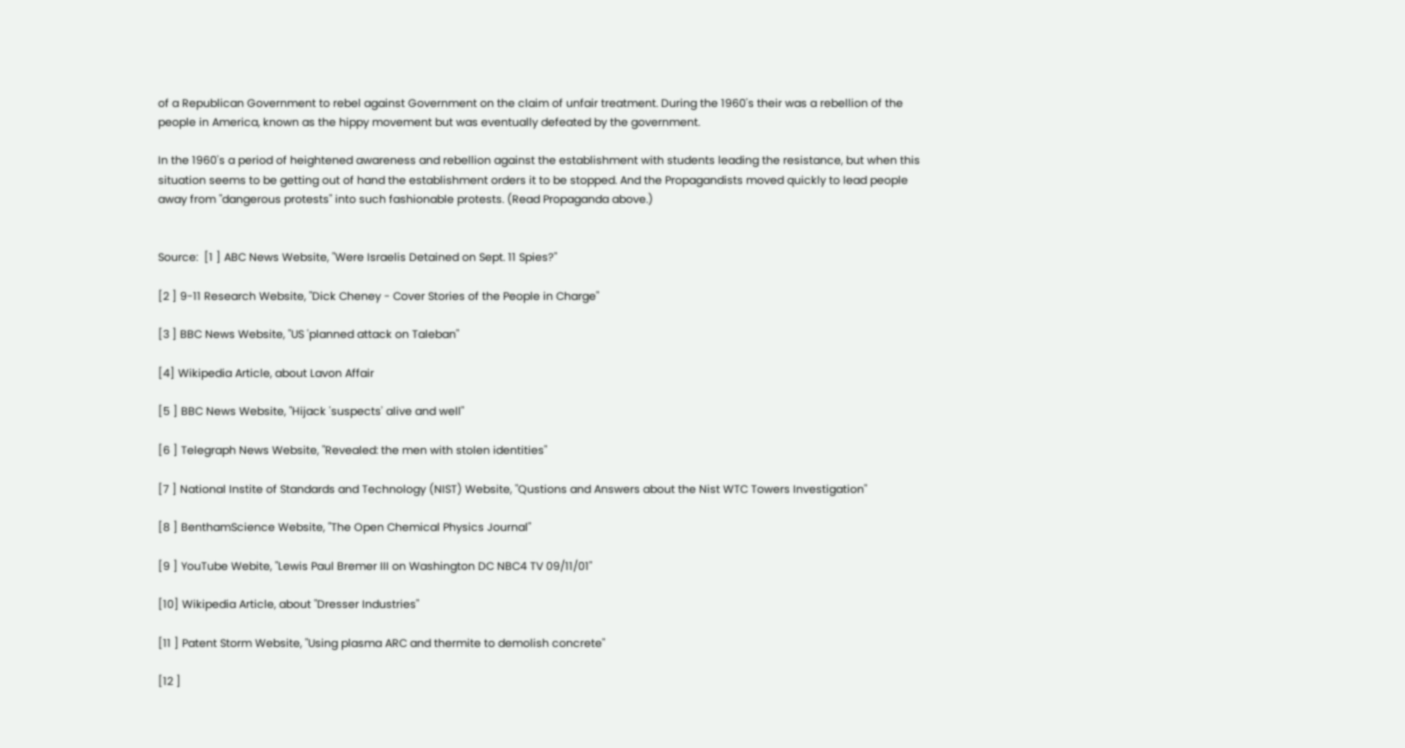of a Republican Government to rebel against Government on the claim of unfair treatment. During the 1960's their was a rebellion of the people in America, known as the hippy movement but was eventually defeated by the government.

In the 1960's a period of heightened awareness and rebellion against the establishment with students leading the resistance, but when this situation seems to be getting out of hand the establishment orders it to be stopped. And the Propagandists moved quickly to lead people away from "dangerous protests" into such fashionable protests. (Read Propaganda above.)


Source:  [1 ] ABC News Website, "Were Israelis Detained on Sept. 11 Spies?"

[2 ] 9-11 Research Website, "Dick Cheney - Cover Stories of the People in Charge"

[3 ] BBC News Website, "US 'planned attack on Taleban"

[4] Wikipedia Article, about Lavon Affair

[5 ] BBC News Website, "Hijack 'suspects' alive and well"

[6 ] Telegraph News Website, "Revealed: the men with stolen identities"

[7 ] National Instite of Standards and Technology (NIST) Website, "Qustions and Answers about the Nist WTC Towers Investigation"

[8 ] BenthamScience Website, "The Open Chemical Physics Journal"

[9 ] YouTube Webite, "Lewis Paul Bremer III on Washington DC NBC4 TV 09/11/01"

[10] Wikipedia Article, about "Dresser Industries"

[11 ] Patent Storm Website, "Using plasma ARC and thermite to demolish concrete"

[12 ]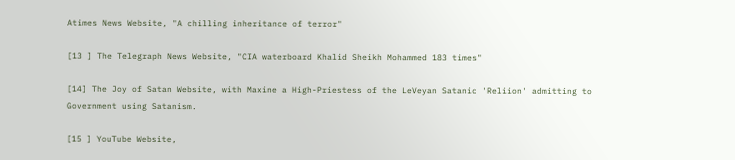Atimes News Website, "A chilling inheritance of terror"

[13 ] The Telegraph News Website, "CIA waterboard Khalid Sheikh Mohammed 183 times"

[14] The Joy of Satan Website, with Maxine a High-Priestess of the LeVeyan Satanic 'Reliion' admitting to Government using Satanism.

[15 ] YouTube Website,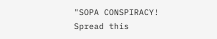"SOPA CONSPIRACY! Spread this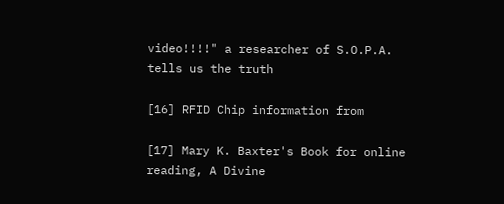video!!!!" a researcher of S.O.P.A. tells us the truth

[16] RFID Chip information from

[17] Mary K. Baxter's Book for online reading, A Divine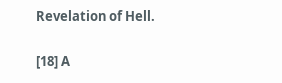Revelation of Hell.

[18] A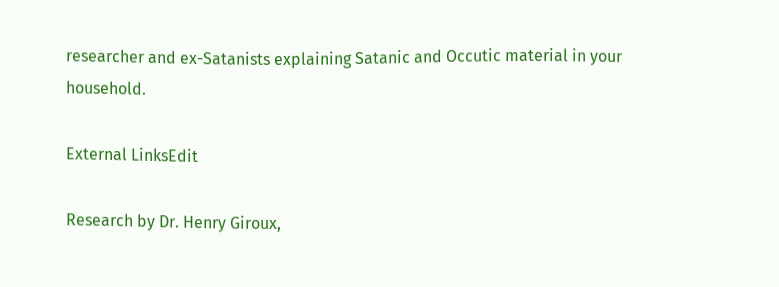researcher and ex-Satanists explaining Satanic and Occutic material in your household.

External LinksEdit

Research by Dr. Henry Giroux,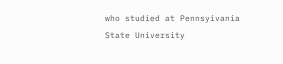who studied at Pennsyivania State University